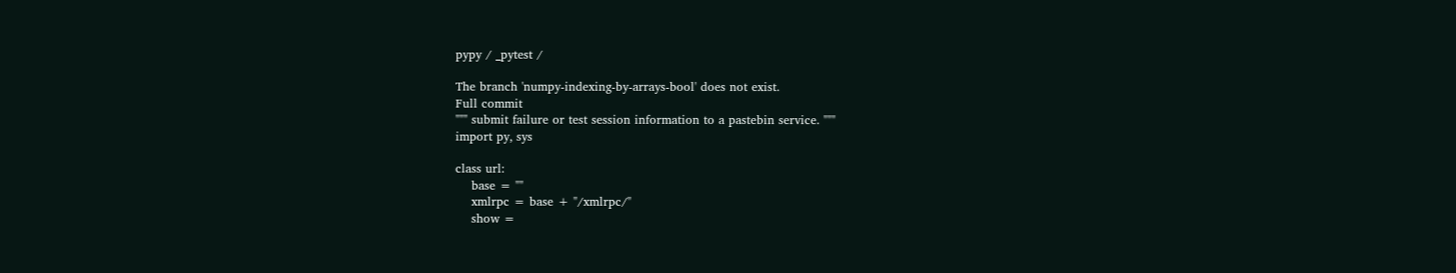pypy / _pytest /

The branch 'numpy-indexing-by-arrays-bool' does not exist.
Full commit
""" submit failure or test session information to a pastebin service. """
import py, sys

class url:
    base = ""
    xmlrpc = base + "/xmlrpc/"
    show =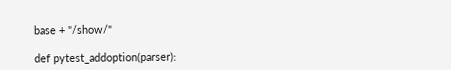base + "/show/"

def pytest_addoption(parser):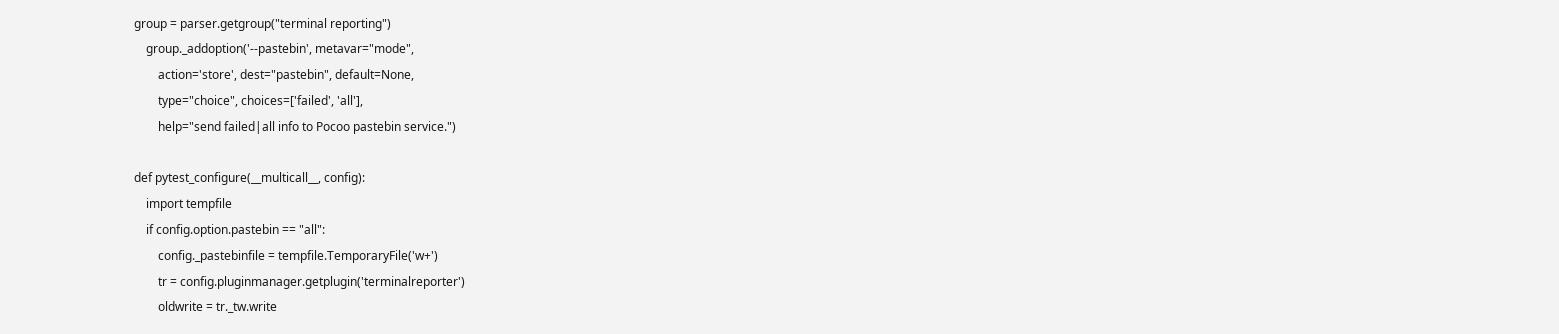group = parser.getgroup("terminal reporting")
    group._addoption('--pastebin', metavar="mode",
        action='store', dest="pastebin", default=None,
        type="choice", choices=['failed', 'all'],
        help="send failed|all info to Pocoo pastebin service.")

def pytest_configure(__multicall__, config):
    import tempfile
    if config.option.pastebin == "all":
        config._pastebinfile = tempfile.TemporaryFile('w+')
        tr = config.pluginmanager.getplugin('terminalreporter')
        oldwrite = tr._tw.write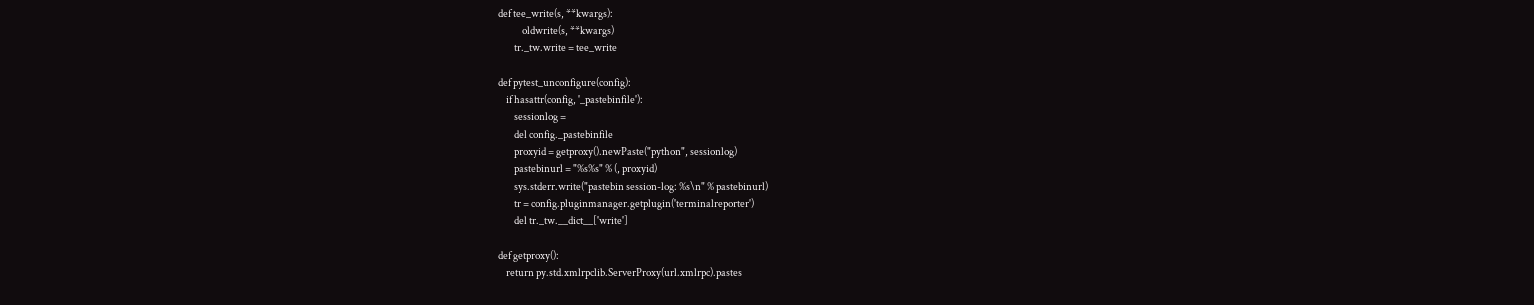def tee_write(s, **kwargs):
            oldwrite(s, **kwargs)
        tr._tw.write = tee_write

def pytest_unconfigure(config):
    if hasattr(config, '_pastebinfile'):
        sessionlog =
        del config._pastebinfile
        proxyid = getproxy().newPaste("python", sessionlog)
        pastebinurl = "%s%s" % (, proxyid)
        sys.stderr.write("pastebin session-log: %s\n" % pastebinurl)
        tr = config.pluginmanager.getplugin('terminalreporter')
        del tr._tw.__dict__['write']

def getproxy():
    return py.std.xmlrpclib.ServerProxy(url.xmlrpc).pastes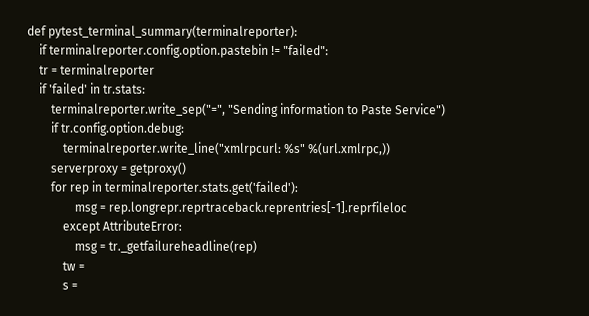def pytest_terminal_summary(terminalreporter):
    if terminalreporter.config.option.pastebin != "failed":
    tr = terminalreporter
    if 'failed' in tr.stats:
        terminalreporter.write_sep("=", "Sending information to Paste Service")
        if tr.config.option.debug:
            terminalreporter.write_line("xmlrpcurl: %s" %(url.xmlrpc,))
        serverproxy = getproxy()
        for rep in terminalreporter.stats.get('failed'):
                msg = rep.longrepr.reprtraceback.reprentries[-1].reprfileloc
            except AttributeError:
                msg = tr._getfailureheadline(rep)
            tw =
            s =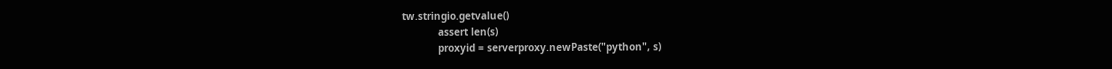tw.stringio.getvalue()
            assert len(s)
            proxyid = serverproxy.newPaste("python", s)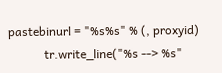pastebinurl = "%s%s" % (, proxyid)
            tr.write_line("%s --> %s"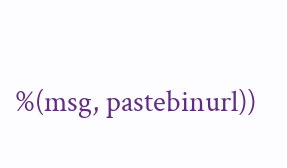%(msg, pastebinurl))